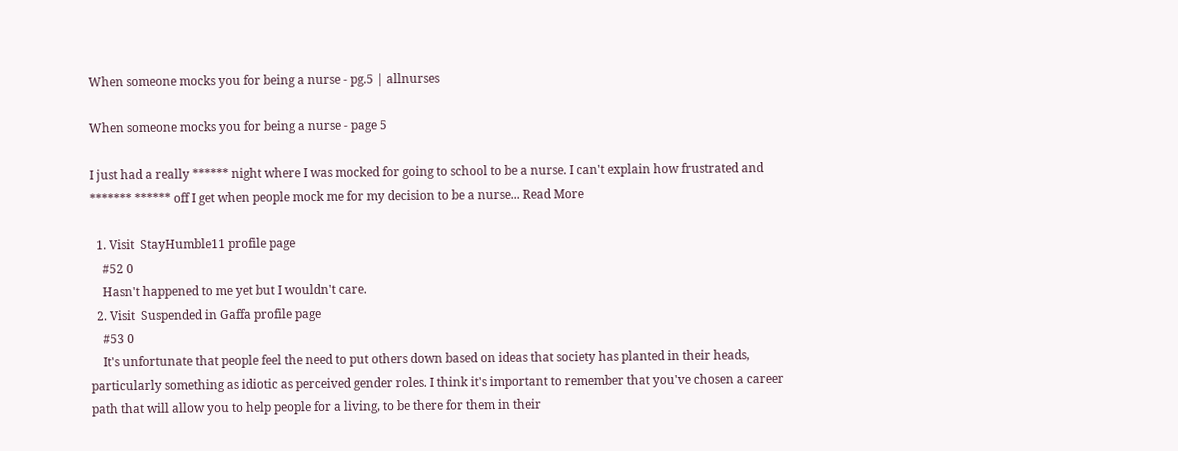When someone mocks you for being a nurse - pg.5 | allnurses

When someone mocks you for being a nurse - page 5

I just had a really ****** night where I was mocked for going to school to be a nurse. I can't explain how frustrated and ******* ****** off I get when people mock me for my decision to be a nurse... Read More

  1. Visit  StayHumble11 profile page
    #52 0
    Hasn't happened to me yet but I wouldn't care.
  2. Visit  Suspended in Gaffa profile page
    #53 0
    It's unfortunate that people feel the need to put others down based on ideas that society has planted in their heads, particularly something as idiotic as perceived gender roles. I think it's important to remember that you've chosen a career path that will allow you to help people for a living, to be there for them in their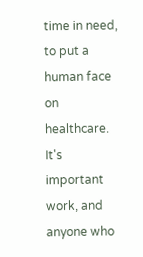time in need, to put a human face on healthcare. It's important work, and anyone who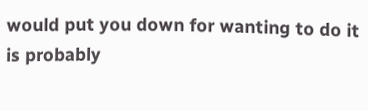would put you down for wanting to do it is probably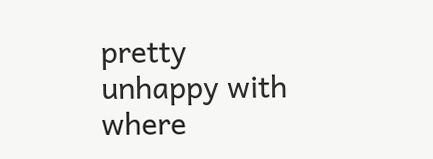pretty unhappy with where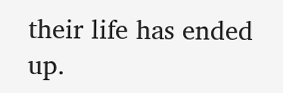their life has ended up.